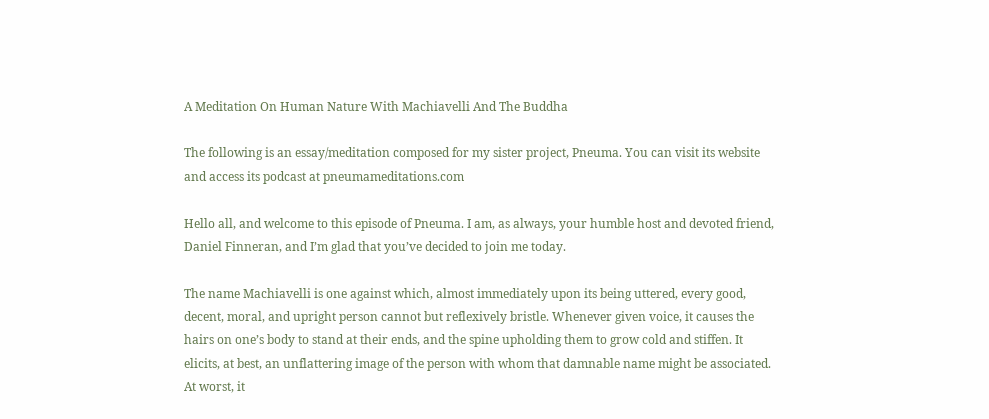A Meditation On Human Nature With Machiavelli And The Buddha

The following is an essay/meditation composed for my sister project, Pneuma. You can visit its website and access its podcast at pneumameditations.com

Hello all, and welcome to this episode of Pneuma. I am, as always, your humble host and devoted friend, Daniel Finneran, and I’m glad that you’ve decided to join me today.

The name Machiavelli is one against which, almost immediately upon its being uttered, every good, decent, moral, and upright person cannot but reflexively bristle. Whenever given voice, it causes the hairs on one’s body to stand at their ends, and the spine upholding them to grow cold and stiffen. It elicits, at best, an unflattering image of the person with whom that damnable name might be associated. At worst, it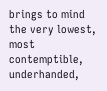brings to mind the very lowest, most contemptible, underhanded,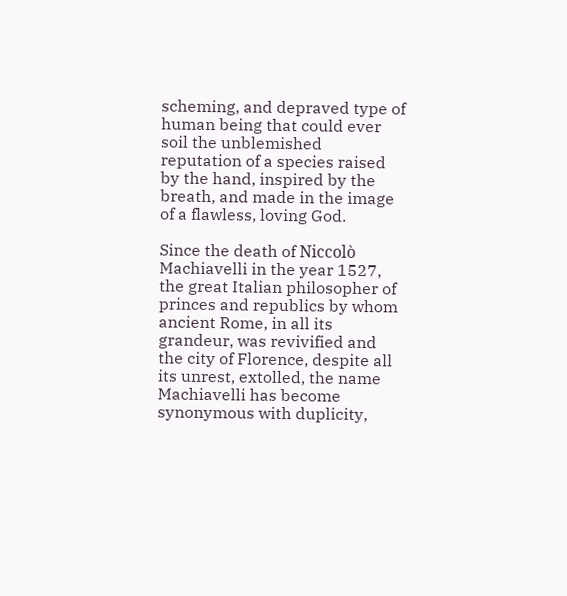scheming, and depraved type of human being that could ever soil the unblemished reputation of a species raised by the hand, inspired by the breath, and made in the image of a flawless, loving God.

Since the death of Niccolò Machiavelli in the year 1527, the great Italian philosopher of princes and republics by whom ancient Rome, in all its grandeur, was revivified and the city of Florence, despite all its unrest, extolled, the name Machiavelli has become synonymous with duplicity,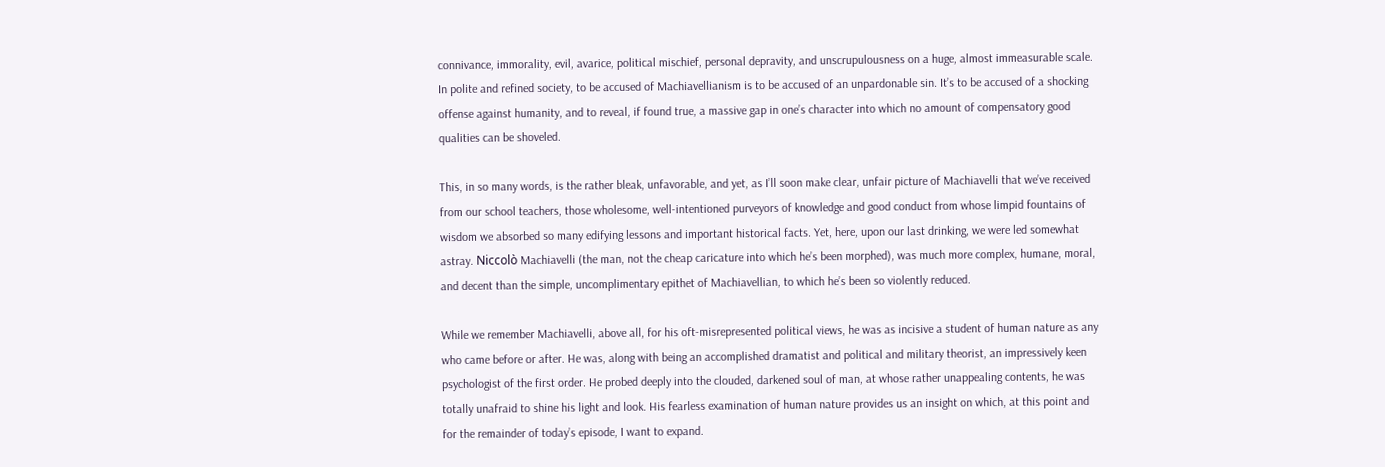connivance, immorality, evil, avarice, political mischief, personal depravity, and unscrupulousness on a huge, almost immeasurable scale. In polite and refined society, to be accused of Machiavellianism is to be accused of an unpardonable sin. It’s to be accused of a shocking offense against humanity, and to reveal, if found true, a massive gap in one’s character into which no amount of compensatory good qualities can be shoveled.

This, in so many words, is the rather bleak, unfavorable, and yet, as I’ll soon make clear, unfair picture of Machiavelli that we’ve received from our school teachers, those wholesome, well-intentioned purveyors of knowledge and good conduct from whose limpid fountains of wisdom we absorbed so many edifying lessons and important historical facts. Yet, here, upon our last drinking, we were led somewhat astray. Niccolò Machiavelli (the man, not the cheap caricature into which he’s been morphed), was much more complex, humane, moral, and decent than the simple, uncomplimentary epithet of Machiavellian, to which he’s been so violently reduced.

While we remember Machiavelli, above all, for his oft-misrepresented political views, he was as incisive a student of human nature as any who came before or after. He was, along with being an accomplished dramatist and political and military theorist, an impressively keen psychologist of the first order. He probed deeply into the clouded, darkened soul of man, at whose rather unappealing contents, he was totally unafraid to shine his light and look. His fearless examination of human nature provides us an insight on which, at this point and for the remainder of today’s episode, I want to expand.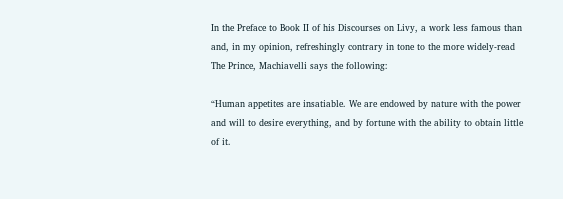In the Preface to Book II of his Discourses on Livy, a work less famous than and, in my opinion, refreshingly contrary in tone to the more widely-read The Prince, Machiavelli says the following:

“Human appetites are insatiable. We are endowed by nature with the power and will to desire everything, and by fortune with the ability to obtain little of it.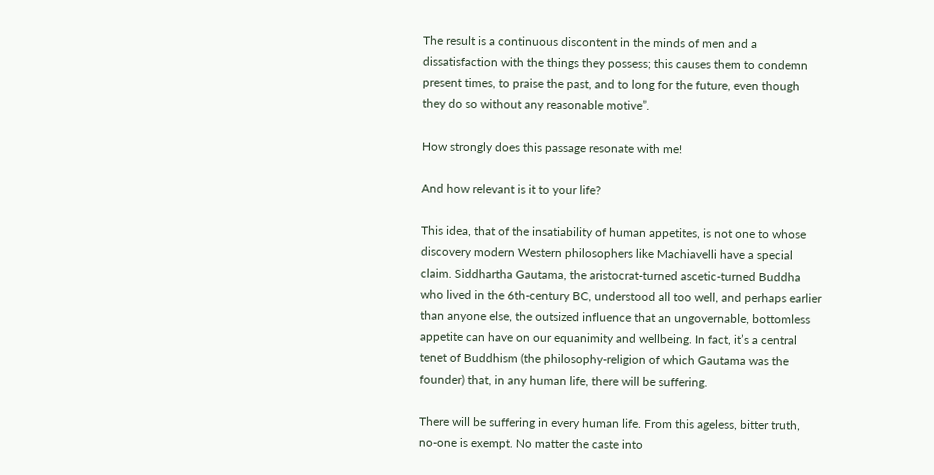The result is a continuous discontent in the minds of men and a dissatisfaction with the things they possess; this causes them to condemn present times, to praise the past, and to long for the future, even though they do so without any reasonable motive”.

How strongly does this passage resonate with me!

And how relevant is it to your life?

This idea, that of the insatiability of human appetites, is not one to whose discovery modern Western philosophers like Machiavelli have a special claim. Siddhartha Gautama, the aristocrat-turned ascetic-turned Buddha who lived in the 6th-century BC, understood all too well, and perhaps earlier than anyone else, the outsized influence that an ungovernable, bottomless appetite can have on our equanimity and wellbeing. In fact, it’s a central tenet of Buddhism (the philosophy-religion of which Gautama was the founder) that, in any human life, there will be suffering.

There will be suffering in every human life. From this ageless, bitter truth, no-one is exempt. No matter the caste into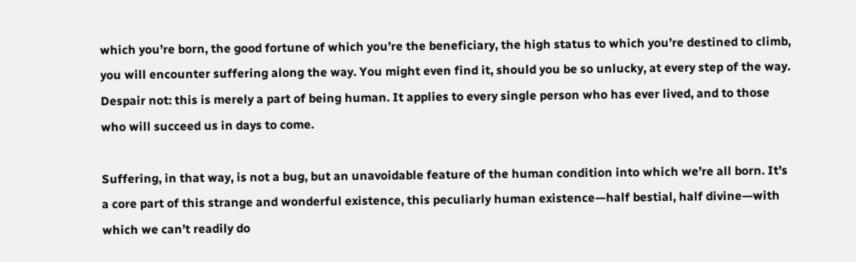which you’re born, the good fortune of which you’re the beneficiary, the high status to which you’re destined to climb, you will encounter suffering along the way. You might even find it, should you be so unlucky, at every step of the way. Despair not: this is merely a part of being human. It applies to every single person who has ever lived, and to those who will succeed us in days to come.

Suffering, in that way, is not a bug, but an unavoidable feature of the human condition into which we’re all born. It’s a core part of this strange and wonderful existence, this peculiarly human existence—half bestial, half divine—with which we can’t readily do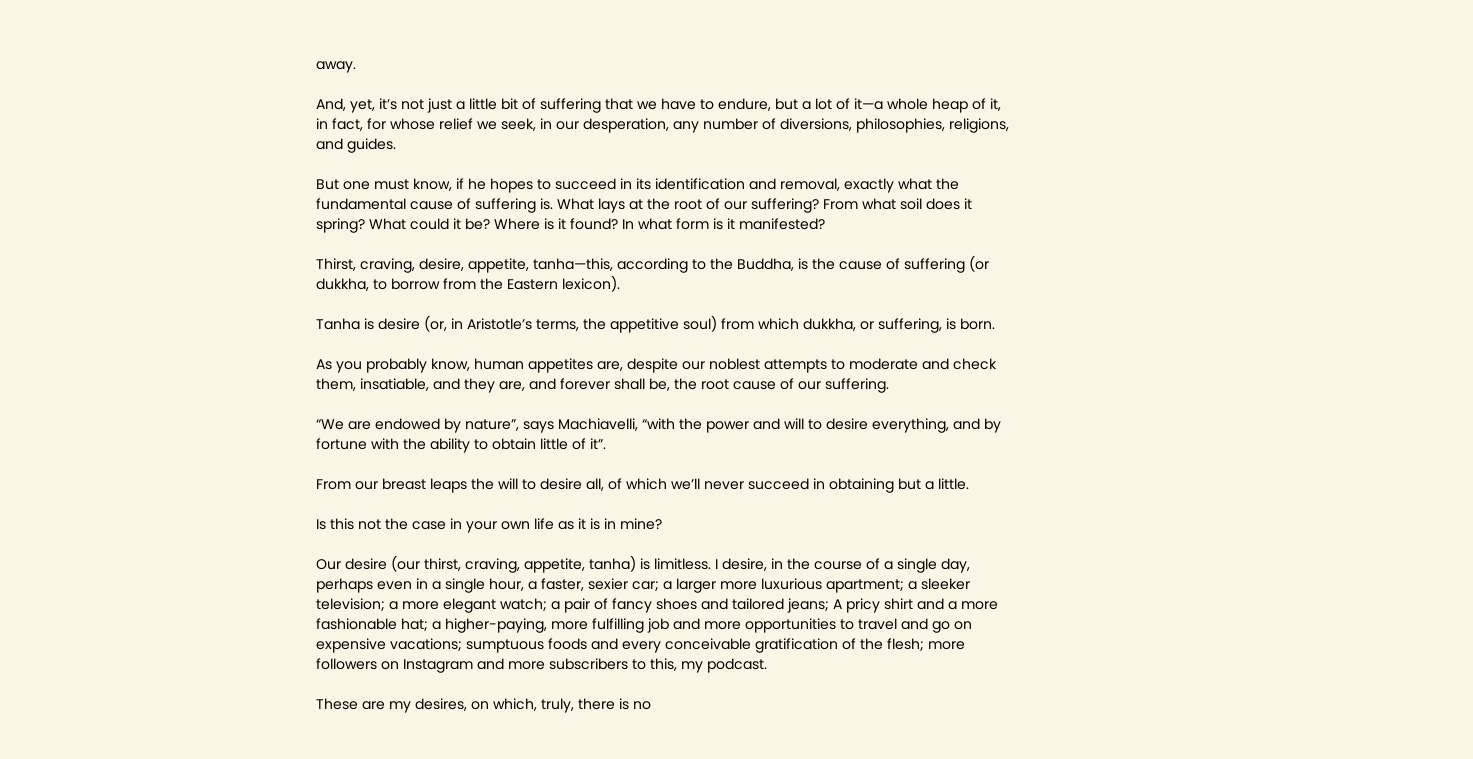away.

And, yet, it’s not just a little bit of suffering that we have to endure, but a lot of it—a whole heap of it, in fact, for whose relief we seek, in our desperation, any number of diversions, philosophies, religions, and guides.

But one must know, if he hopes to succeed in its identification and removal, exactly what the fundamental cause of suffering is. What lays at the root of our suffering? From what soil does it spring? What could it be? Where is it found? In what form is it manifested?

Thirst, craving, desire, appetite, tanha—this, according to the Buddha, is the cause of suffering (or dukkha, to borrow from the Eastern lexicon).

Tanha is desire (or, in Aristotle’s terms, the appetitive soul) from which dukkha, or suffering, is born.

As you probably know, human appetites are, despite our noblest attempts to moderate and check them, insatiable, and they are, and forever shall be, the root cause of our suffering.

“We are endowed by nature”, says Machiavelli, “with the power and will to desire everything, and by fortune with the ability to obtain little of it”.

From our breast leaps the will to desire all, of which we’ll never succeed in obtaining but a little.

Is this not the case in your own life as it is in mine?

Our desire (our thirst, craving, appetite, tanha) is limitless. I desire, in the course of a single day, perhaps even in a single hour, a faster, sexier car; a larger more luxurious apartment; a sleeker television; a more elegant watch; a pair of fancy shoes and tailored jeans; A pricy shirt and a more fashionable hat; a higher-paying, more fulfilling job and more opportunities to travel and go on expensive vacations; sumptuous foods and every conceivable gratification of the flesh; more followers on Instagram and more subscribers to this, my podcast.

These are my desires, on which, truly, there is no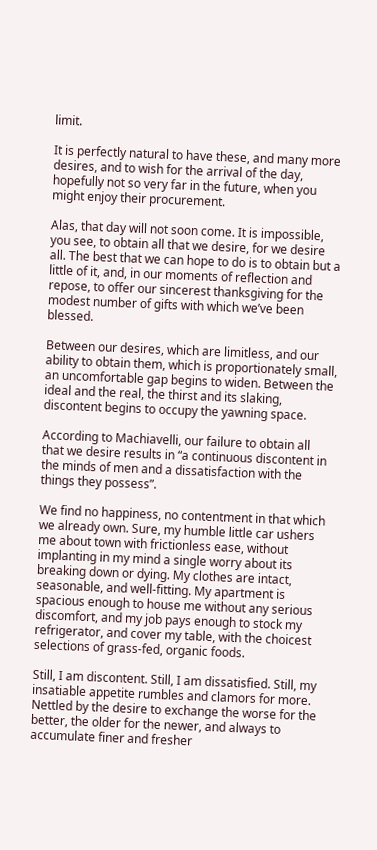limit.

It is perfectly natural to have these, and many more desires, and to wish for the arrival of the day, hopefully not so very far in the future, when you might enjoy their procurement.

Alas, that day will not soon come. It is impossible, you see, to obtain all that we desire, for we desire all. The best that we can hope to do is to obtain but a little of it, and, in our moments of reflection and repose, to offer our sincerest thanksgiving for the modest number of gifts with which we’ve been blessed.

Between our desires, which are limitless, and our ability to obtain them, which is proportionately small, an uncomfortable gap begins to widen. Between the ideal and the real, the thirst and its slaking, discontent begins to occupy the yawning space.

According to Machiavelli, our failure to obtain all that we desire results in “a continuous discontent in the minds of men and a dissatisfaction with the things they possess”.

We find no happiness, no contentment in that which we already own. Sure, my humble little car ushers me about town with frictionless ease, without implanting in my mind a single worry about its breaking down or dying. My clothes are intact, seasonable, and well-fitting. My apartment is spacious enough to house me without any serious discomfort, and my job pays enough to stock my refrigerator, and cover my table, with the choicest selections of grass-fed, organic foods.

Still, I am discontent. Still, I am dissatisfied. Still, my insatiable appetite rumbles and clamors for more. Nettled by the desire to exchange the worse for the better, the older for the newer, and always to accumulate finer and fresher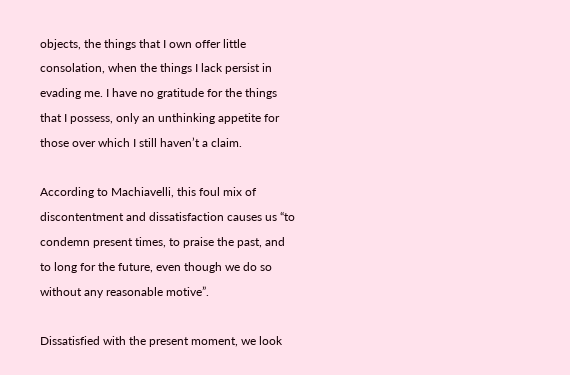objects, the things that I own offer little consolation, when the things I lack persist in evading me. I have no gratitude for the things that I possess, only an unthinking appetite for those over which I still haven’t a claim.

According to Machiavelli, this foul mix of discontentment and dissatisfaction causes us “to condemn present times, to praise the past, and to long for the future, even though we do so without any reasonable motive”.

Dissatisfied with the present moment, we look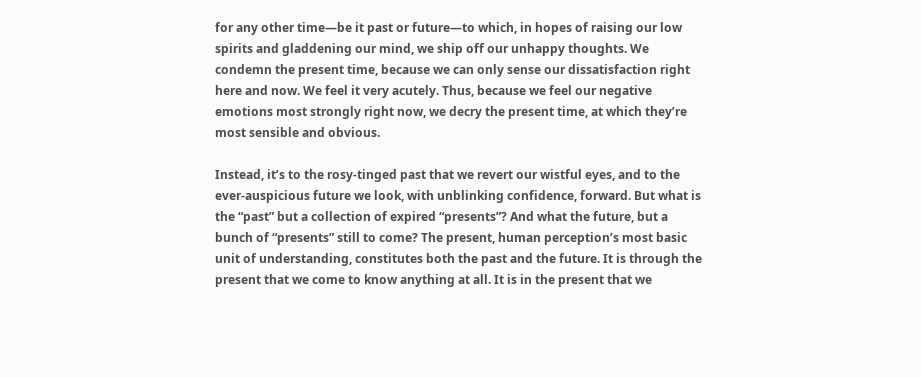for any other time—be it past or future—to which, in hopes of raising our low spirits and gladdening our mind, we ship off our unhappy thoughts. We condemn the present time, because we can only sense our dissatisfaction right here and now. We feel it very acutely. Thus, because we feel our negative emotions most strongly right now, we decry the present time, at which they’re most sensible and obvious.

Instead, it’s to the rosy-tinged past that we revert our wistful eyes, and to the ever-auspicious future we look, with unblinking confidence, forward. But what is the “past” but a collection of expired “presents”? And what the future, but a bunch of “presents” still to come? The present, human perception’s most basic unit of understanding, constitutes both the past and the future. It is through the present that we come to know anything at all. It is in the present that we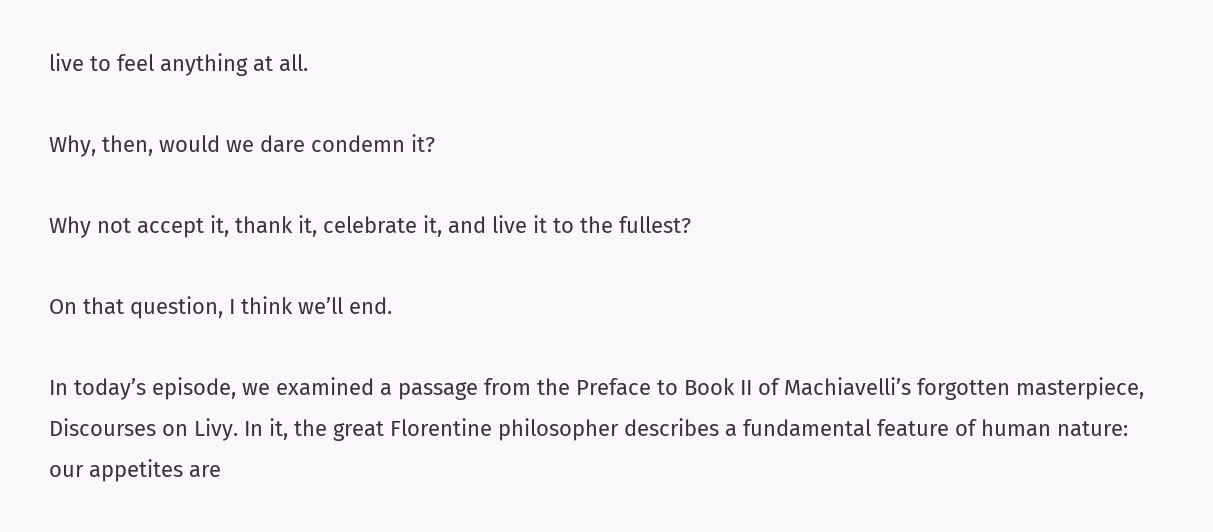live to feel anything at all.

Why, then, would we dare condemn it?

Why not accept it, thank it, celebrate it, and live it to the fullest?

On that question, I think we’ll end.

In today’s episode, we examined a passage from the Preface to Book II of Machiavelli’s forgotten masterpiece, Discourses on Livy. In it, the great Florentine philosopher describes a fundamental feature of human nature: our appetites are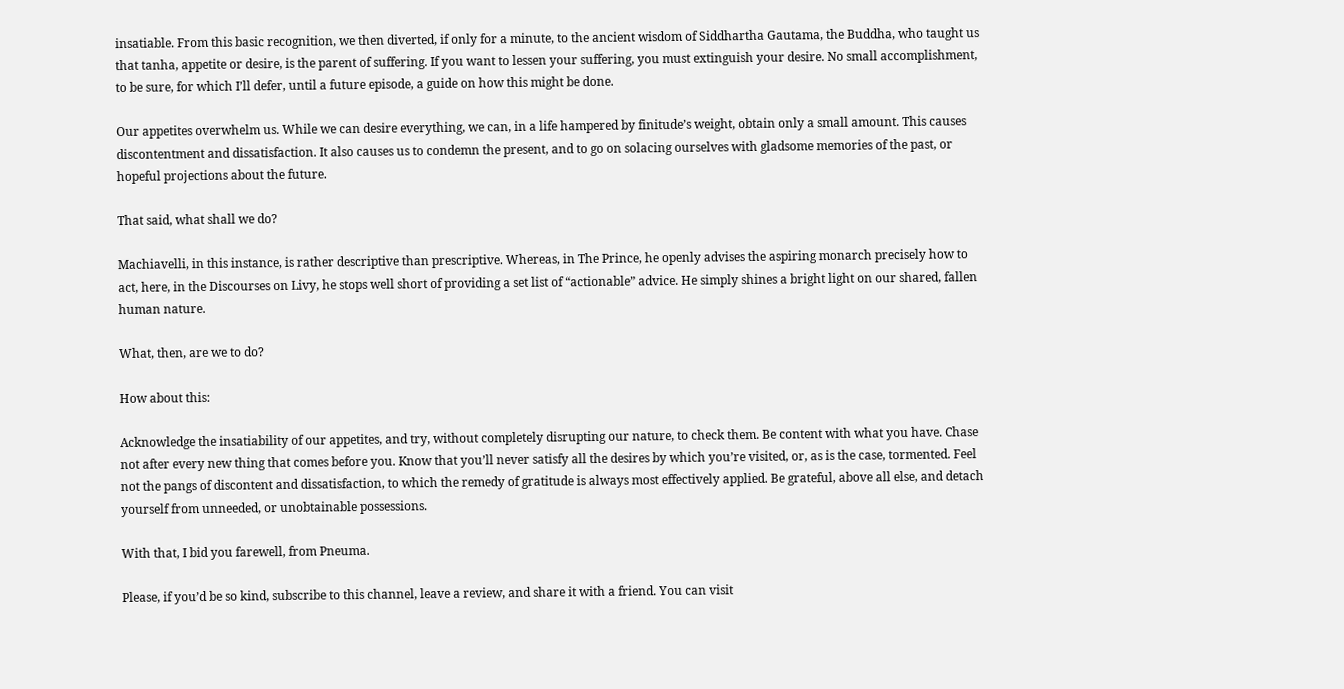insatiable. From this basic recognition, we then diverted, if only for a minute, to the ancient wisdom of Siddhartha Gautama, the Buddha, who taught us that tanha, appetite or desire, is the parent of suffering. If you want to lessen your suffering, you must extinguish your desire. No small accomplishment, to be sure, for which I’ll defer, until a future episode, a guide on how this might be done.

Our appetites overwhelm us. While we can desire everything, we can, in a life hampered by finitude’s weight, obtain only a small amount. This causes discontentment and dissatisfaction. It also causes us to condemn the present, and to go on solacing ourselves with gladsome memories of the past, or hopeful projections about the future.

That said, what shall we do?

Machiavelli, in this instance, is rather descriptive than prescriptive. Whereas, in The Prince, he openly advises the aspiring monarch precisely how to act, here, in the Discourses on Livy, he stops well short of providing a set list of “actionable” advice. He simply shines a bright light on our shared, fallen human nature.

What, then, are we to do?

How about this:

Acknowledge the insatiability of our appetites, and try, without completely disrupting our nature, to check them. Be content with what you have. Chase not after every new thing that comes before you. Know that you’ll never satisfy all the desires by which you’re visited, or, as is the case, tormented. Feel not the pangs of discontent and dissatisfaction, to which the remedy of gratitude is always most effectively applied. Be grateful, above all else, and detach yourself from unneeded, or unobtainable possessions.

With that, I bid you farewell, from Pneuma.

Please, if you’d be so kind, subscribe to this channel, leave a review, and share it with a friend. You can visit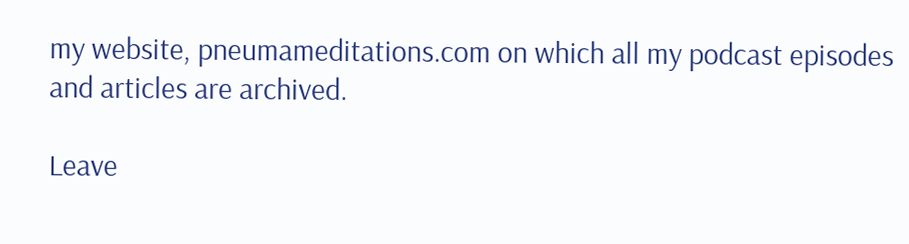my website, pneumameditations.com on which all my podcast episodes and articles are archived.

Leave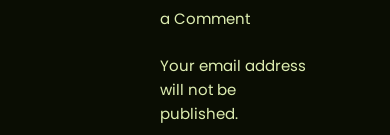a Comment

Your email address will not be published.